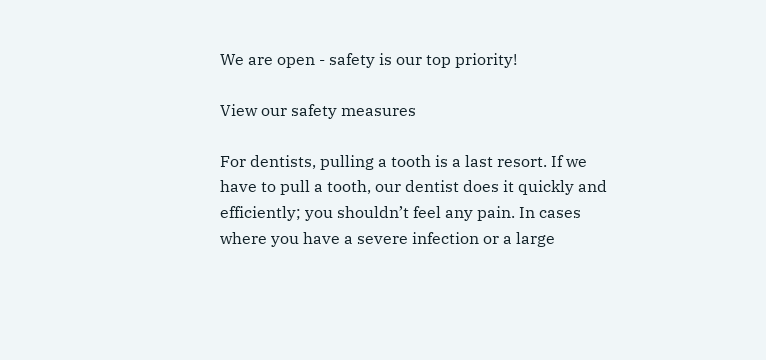We are open - safety is our top priority!

View our safety measures

For dentists, pulling a tooth is a last resort. If we have to pull a tooth, our dentist does it quickly and efficiently; you shouldn’t feel any pain. In cases where you have a severe infection or a large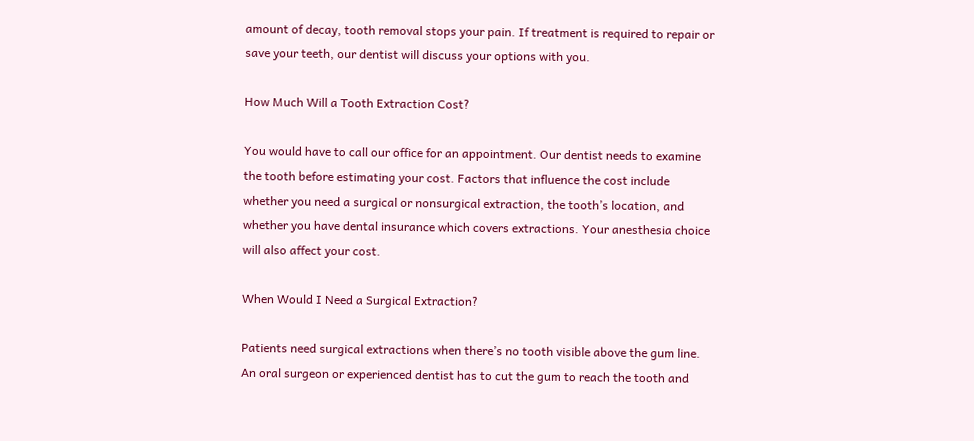amount of decay, tooth removal stops your pain. If treatment is required to repair or save your teeth, our dentist will discuss your options with you.

How Much Will a Tooth Extraction Cost?

You would have to call our office for an appointment. Our dentist needs to examine the tooth before estimating your cost. Factors that influence the cost include whether you need a surgical or nonsurgical extraction, the tooth’s location, and whether you have dental insurance which covers extractions. Your anesthesia choice will also affect your cost.

When Would I Need a Surgical Extraction?

Patients need surgical extractions when there’s no tooth visible above the gum line. An oral surgeon or experienced dentist has to cut the gum to reach the tooth and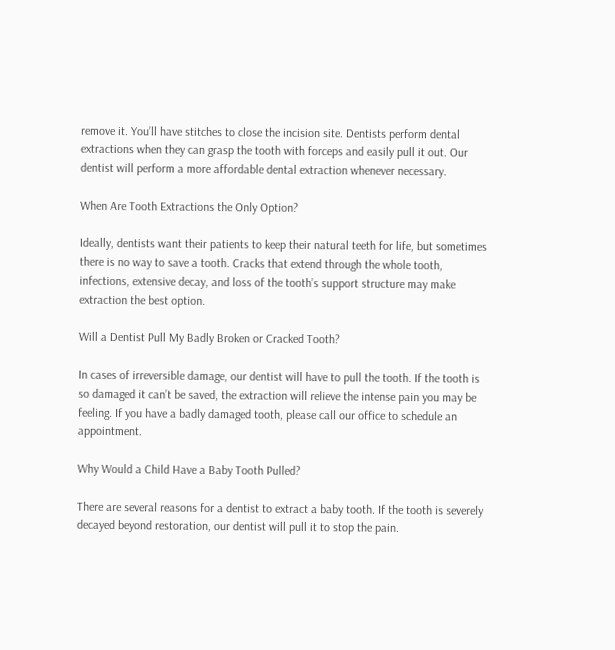remove it. You’ll have stitches to close the incision site. Dentists perform dental extractions when they can grasp the tooth with forceps and easily pull it out. Our dentist will perform a more affordable dental extraction whenever necessary.

When Are Tooth Extractions the Only Option?

Ideally, dentists want their patients to keep their natural teeth for life, but sometimes there is no way to save a tooth. Cracks that extend through the whole tooth, infections, extensive decay, and loss of the tooth’s support structure may make extraction the best option.

Will a Dentist Pull My Badly Broken or Cracked Tooth?

In cases of irreversible damage, our dentist will have to pull the tooth. If the tooth is so damaged it can’t be saved, the extraction will relieve the intense pain you may be feeling. If you have a badly damaged tooth, please call our office to schedule an appointment.

Why Would a Child Have a Baby Tooth Pulled?

There are several reasons for a dentist to extract a baby tooth. If the tooth is severely decayed beyond restoration, our dentist will pull it to stop the pain.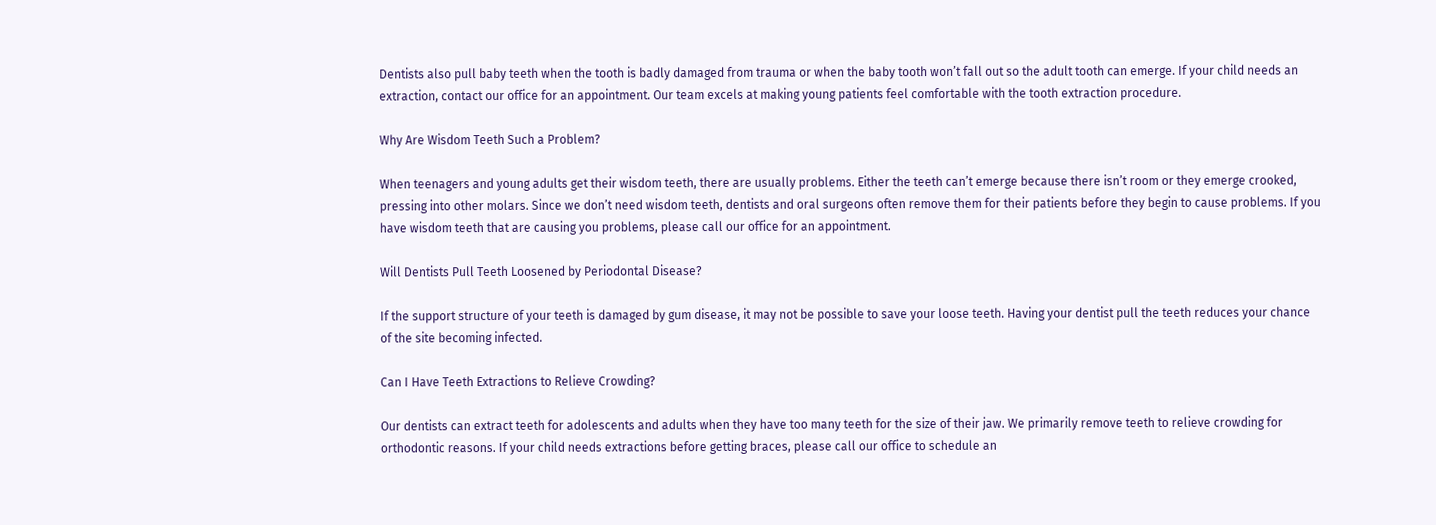Dentists also pull baby teeth when the tooth is badly damaged from trauma or when the baby tooth won’t fall out so the adult tooth can emerge. If your child needs an extraction, contact our office for an appointment. Our team excels at making young patients feel comfortable with the tooth extraction procedure.

Why Are Wisdom Teeth Such a Problem?

When teenagers and young adults get their wisdom teeth, there are usually problems. Either the teeth can’t emerge because there isn’t room or they emerge crooked, pressing into other molars. Since we don’t need wisdom teeth, dentists and oral surgeons often remove them for their patients before they begin to cause problems. If you have wisdom teeth that are causing you problems, please call our office for an appointment.

Will Dentists Pull Teeth Loosened by Periodontal Disease?

If the support structure of your teeth is damaged by gum disease, it may not be possible to save your loose teeth. Having your dentist pull the teeth reduces your chance of the site becoming infected.

Can I Have Teeth Extractions to Relieve Crowding?

Our dentists can extract teeth for adolescents and adults when they have too many teeth for the size of their jaw. We primarily remove teeth to relieve crowding for orthodontic reasons. If your child needs extractions before getting braces, please call our office to schedule an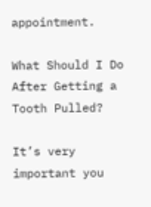appointment.

What Should I Do After Getting a Tooth Pulled?

It’s very important you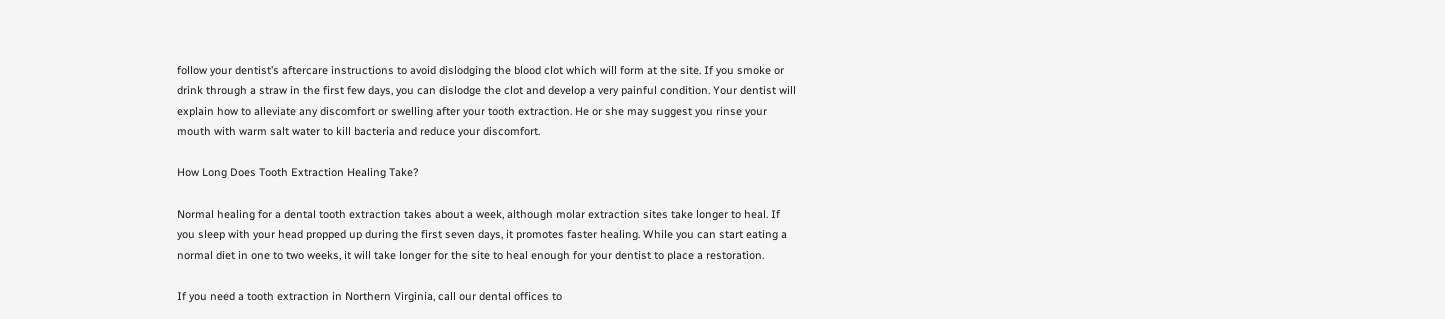follow your dentist’s aftercare instructions to avoid dislodging the blood clot which will form at the site. If you smoke or drink through a straw in the first few days, you can dislodge the clot and develop a very painful condition. Your dentist will explain how to alleviate any discomfort or swelling after your tooth extraction. He or she may suggest you rinse your mouth with warm salt water to kill bacteria and reduce your discomfort.

How Long Does Tooth Extraction Healing Take?

Normal healing for a dental tooth extraction takes about a week, although molar extraction sites take longer to heal. If you sleep with your head propped up during the first seven days, it promotes faster healing. While you can start eating a normal diet in one to two weeks, it will take longer for the site to heal enough for your dentist to place a restoration.

If you need a tooth extraction in Northern Virginia, call our dental offices to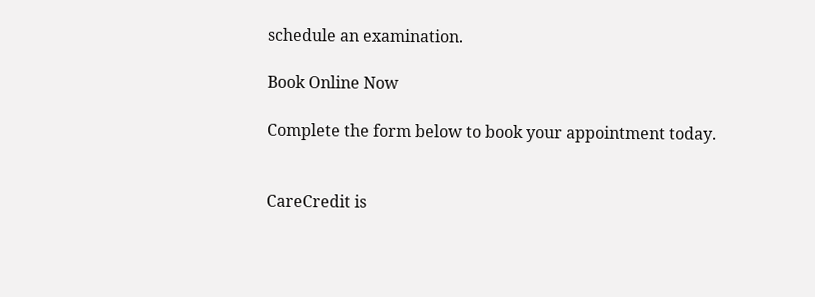schedule an examination.

Book Online Now

Complete the form below to book your appointment today.


CareCredit is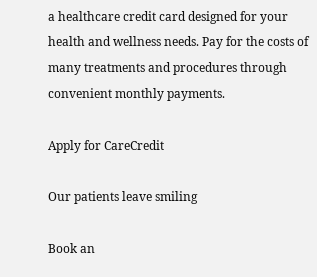a healthcare credit card designed for your health and wellness needs. Pay for the costs of many treatments and procedures through convenient monthly payments.

Apply for CareCredit

Our patients leave smiling

Book an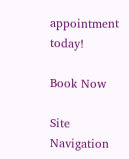appointment today!

Book Now

Site Navigation